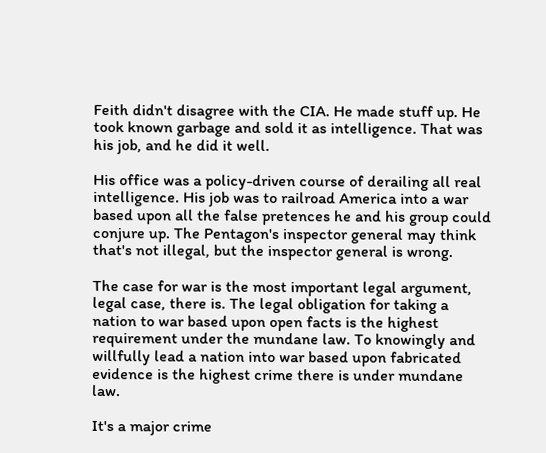Feith didn't disagree with the CIA. He made stuff up. He took known garbage and sold it as intelligence. That was his job, and he did it well.

His office was a policy-driven course of derailing all real intelligence. His job was to railroad America into a war based upon all the false pretences he and his group could conjure up. The Pentagon's inspector general may think that's not illegal, but the inspector general is wrong.

The case for war is the most important legal argument, legal case, there is. The legal obligation for taking a nation to war based upon open facts is the highest requirement under the mundane law. To knowingly and willfully lead a nation into war based upon fabricated evidence is the highest crime there is under mundane law.

It's a major crime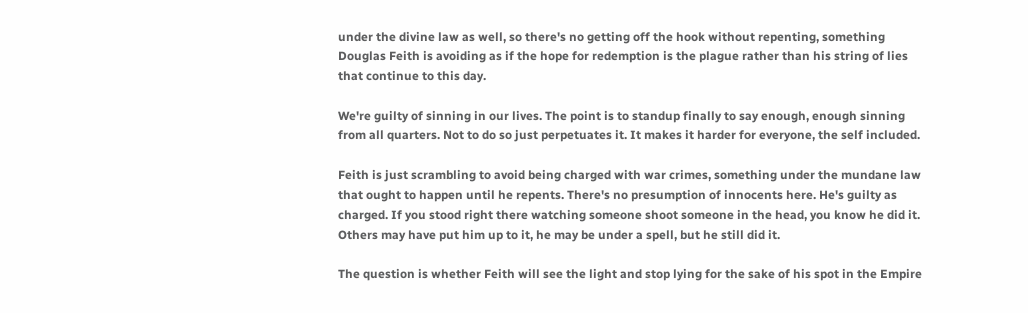under the divine law as well, so there's no getting off the hook without repenting, something Douglas Feith is avoiding as if the hope for redemption is the plague rather than his string of lies that continue to this day.

We're guilty of sinning in our lives. The point is to standup finally to say enough, enough sinning from all quarters. Not to do so just perpetuates it. It makes it harder for everyone, the self included.

Feith is just scrambling to avoid being charged with war crimes, something under the mundane law that ought to happen until he repents. There's no presumption of innocents here. He's guilty as charged. If you stood right there watching someone shoot someone in the head, you know he did it. Others may have put him up to it, he may be under a spell, but he still did it.

The question is whether Feith will see the light and stop lying for the sake of his spot in the Empire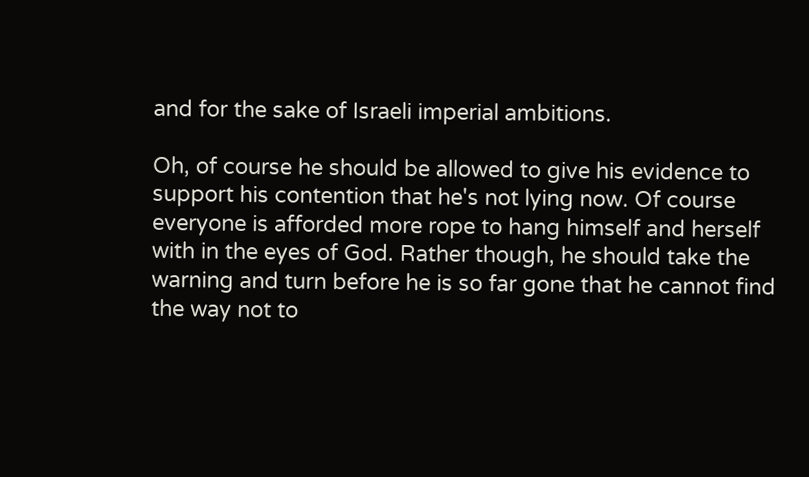and for the sake of Israeli imperial ambitions.

Oh, of course he should be allowed to give his evidence to support his contention that he's not lying now. Of course everyone is afforded more rope to hang himself and herself with in the eyes of God. Rather though, he should take the warning and turn before he is so far gone that he cannot find the way not to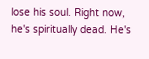lose his soul. Right now, he's spiritually dead. He's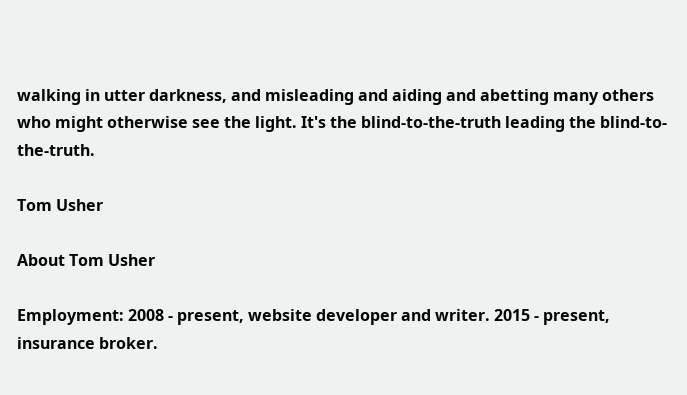walking in utter darkness, and misleading and aiding and abetting many others who might otherwise see the light. It's the blind-to-the-truth leading the blind-to-the-truth.

Tom Usher

About Tom Usher

Employment: 2008 - present, website developer and writer. 2015 - present, insurance broker.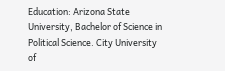Education: Arizona State University, Bachelor of Science in Political Science. City University of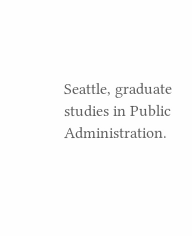Seattle, graduate studies in Public Administration.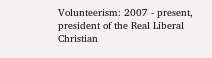Volunteerism: 2007 - present, president of the Real Liberal Christian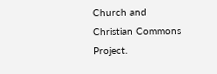Church and Christian Commons Project.